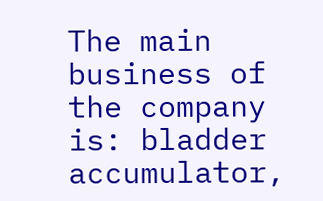The main business of the company is: bladder accumulator,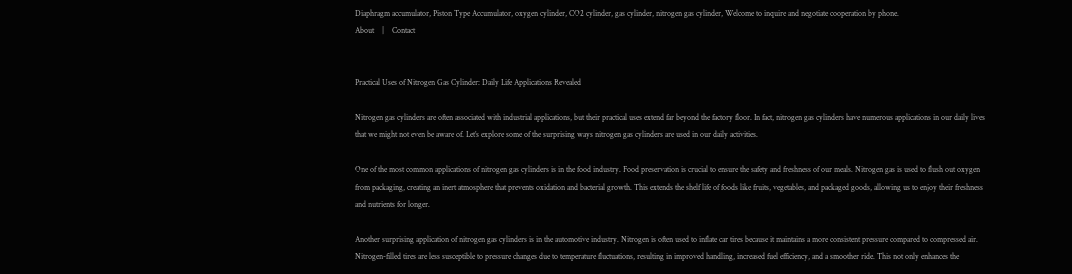Diaphragm accumulator, Piston Type Accumulator, oxygen cylinder, CO2 cylinder, gas cylinder, nitrogen gas cylinder, Welcome to inquire and negotiate cooperation by phone.
About    |    Contact


Practical Uses of Nitrogen Gas Cylinder: Daily Life Applications Revealed

Nitrogen gas cylinders are often associated with industrial applications, but their practical uses extend far beyond the factory floor. In fact, nitrogen gas cylinders have numerous applications in our daily lives that we might not even be aware of. Let’s explore some of the surprising ways nitrogen gas cylinders are used in our daily activities.

One of the most common applications of nitrogen gas cylinders is in the food industry. Food preservation is crucial to ensure the safety and freshness of our meals. Nitrogen gas is used to flush out oxygen from packaging, creating an inert atmosphere that prevents oxidation and bacterial growth. This extends the shelf life of foods like fruits, vegetables, and packaged goods, allowing us to enjoy their freshness and nutrients for longer.

Another surprising application of nitrogen gas cylinders is in the automotive industry. Nitrogen is often used to inflate car tires because it maintains a more consistent pressure compared to compressed air. Nitrogen-filled tires are less susceptible to pressure changes due to temperature fluctuations, resulting in improved handling, increased fuel efficiency, and a smoother ride. This not only enhances the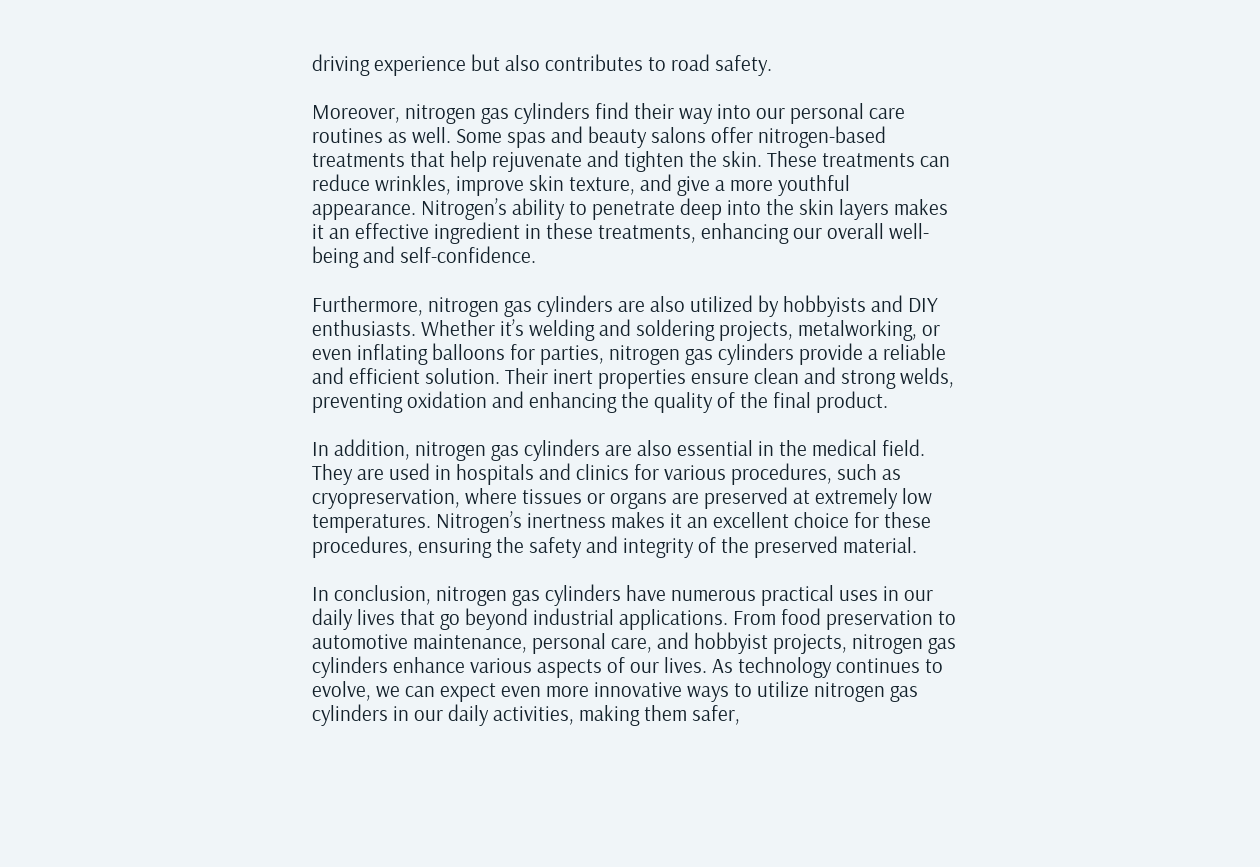driving experience but also contributes to road safety.

Moreover, nitrogen gas cylinders find their way into our personal care routines as well. Some spas and beauty salons offer nitrogen-based treatments that help rejuvenate and tighten the skin. These treatments can reduce wrinkles, improve skin texture, and give a more youthful appearance. Nitrogen’s ability to penetrate deep into the skin layers makes it an effective ingredient in these treatments, enhancing our overall well-being and self-confidence.

Furthermore, nitrogen gas cylinders are also utilized by hobbyists and DIY enthusiasts. Whether it’s welding and soldering projects, metalworking, or even inflating balloons for parties, nitrogen gas cylinders provide a reliable and efficient solution. Their inert properties ensure clean and strong welds, preventing oxidation and enhancing the quality of the final product.

In addition, nitrogen gas cylinders are also essential in the medical field. They are used in hospitals and clinics for various procedures, such as cryopreservation, where tissues or organs are preserved at extremely low temperatures. Nitrogen’s inertness makes it an excellent choice for these procedures, ensuring the safety and integrity of the preserved material.

In conclusion, nitrogen gas cylinders have numerous practical uses in our daily lives that go beyond industrial applications. From food preservation to automotive maintenance, personal care, and hobbyist projects, nitrogen gas cylinders enhance various aspects of our lives. As technology continues to evolve, we can expect even more innovative ways to utilize nitrogen gas cylinders in our daily activities, making them safer,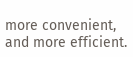more convenient, and more efficient.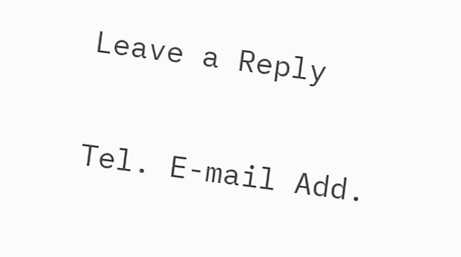Leave a Reply

Tel. E-mail Add.